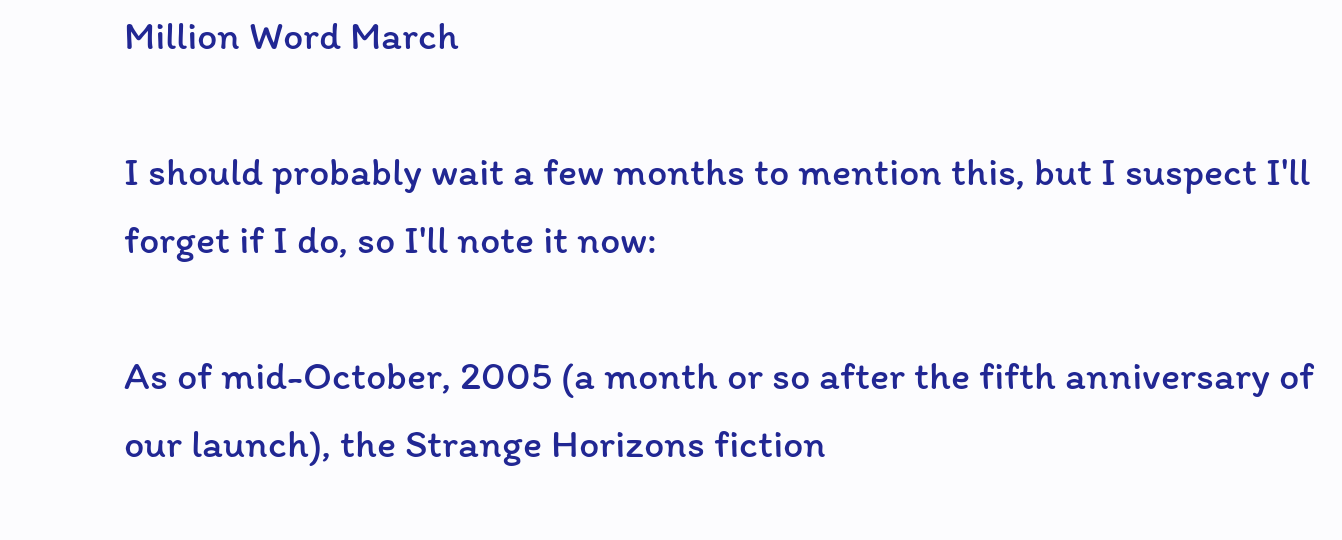Million Word March

I should probably wait a few months to mention this, but I suspect I'll forget if I do, so I'll note it now:

As of mid-October, 2005 (a month or so after the fifth anniversary of our launch), the Strange Horizons fiction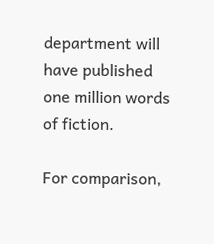department will have published one million words of fiction.

For comparison,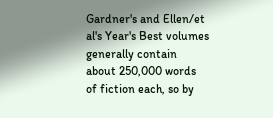Gardner's and Ellen/et al's Year's Best volumes generally contain about 250,000 words of fiction each, so by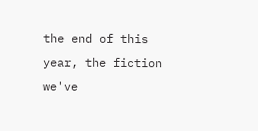the end of this year, the fiction we've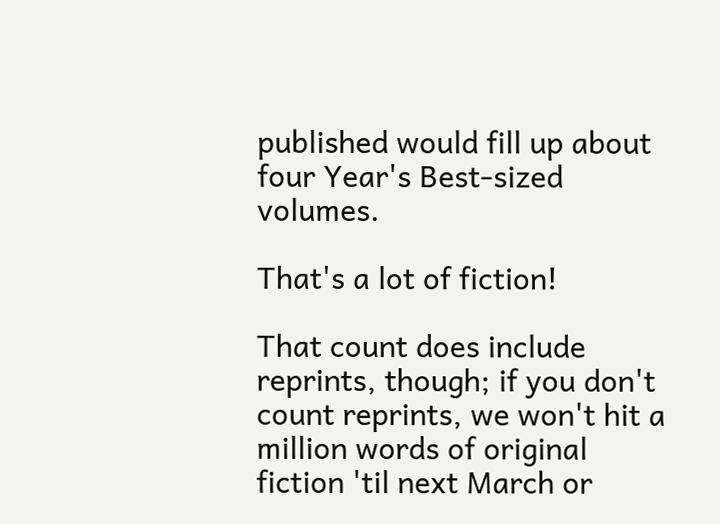published would fill up about four Year's Best-sized volumes.

That's a lot of fiction!

That count does include reprints, though; if you don't count reprints, we won't hit a million words of original fiction 'til next March or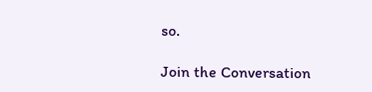so.

Join the Conversation